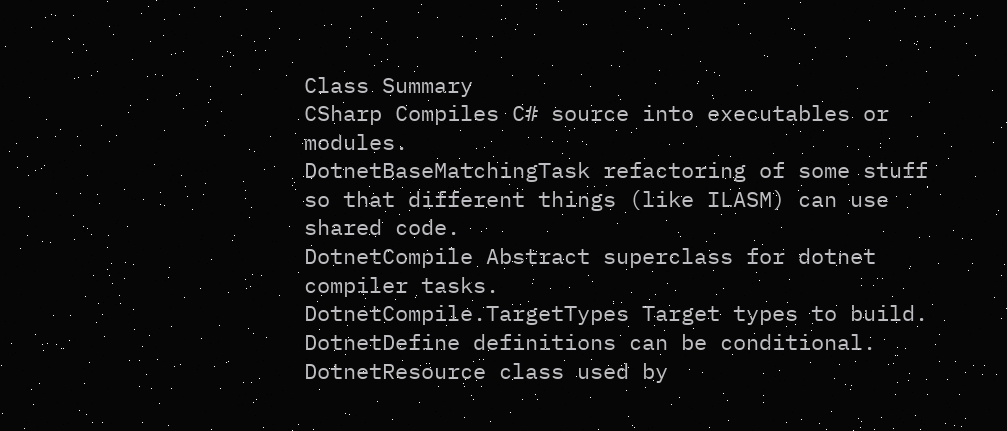Class Summary
CSharp Compiles C# source into executables or modules.
DotnetBaseMatchingTask refactoring of some stuff so that different things (like ILASM) can use shared code.
DotnetCompile Abstract superclass for dotnet compiler tasks.
DotnetCompile.TargetTypes Target types to build.
DotnetDefine definitions can be conditional.
DotnetResource class used by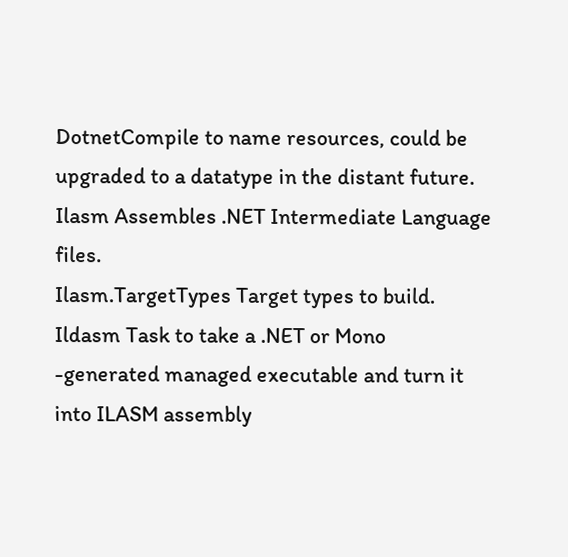DotnetCompile to name resources, could be upgraded to a datatype in the distant future.
Ilasm Assembles .NET Intermediate Language files.
Ilasm.TargetTypes Target types to build.
Ildasm Task to take a .NET or Mono -generated managed executable and turn it into ILASM assembly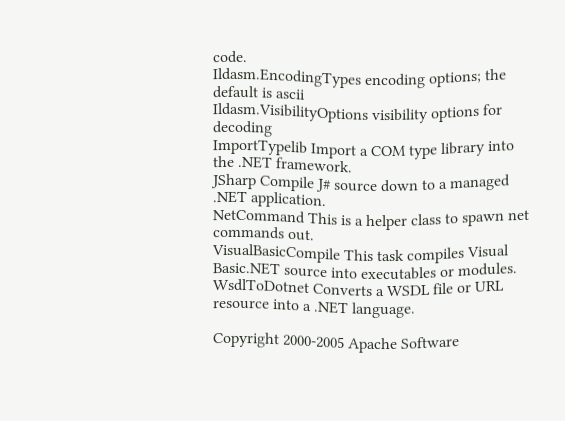code.
Ildasm.EncodingTypes encoding options; the default is ascii
Ildasm.VisibilityOptions visibility options for decoding
ImportTypelib Import a COM type library into the .NET framework.
JSharp Compile J# source down to a managed .NET application.
NetCommand This is a helper class to spawn net commands out.
VisualBasicCompile This task compiles Visual Basic.NET source into executables or modules.
WsdlToDotnet Converts a WSDL file or URL resource into a .NET language.

Copyright 2000-2005 Apache Software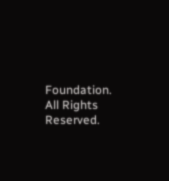Foundation. All Rights Reserved.